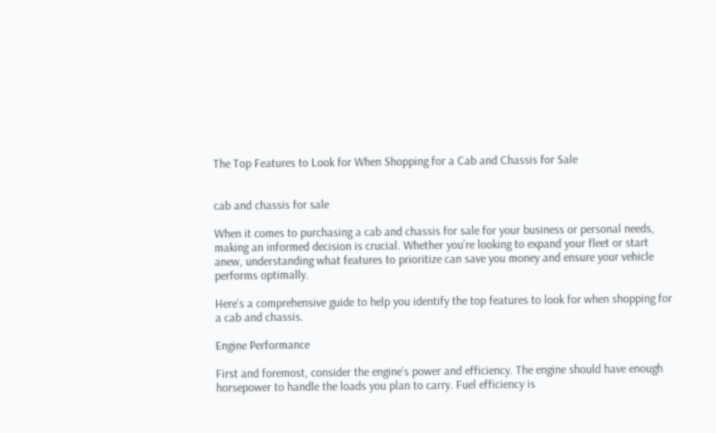The Top Features to Look for When Shopping for a Cab and Chassis for Sale


cab and chassis for sale

When it comes to purchasing a cab and chassis for sale for your business or personal needs, making an informed decision is crucial. Whether you’re looking to expand your fleet or start anew, understanding what features to prioritize can save you money and ensure your vehicle performs optimally.

Here’s a comprehensive guide to help you identify the top features to look for when shopping for a cab and chassis.

Engine Performance

First and foremost, consider the engine’s power and efficiency. The engine should have enough horsepower to handle the loads you plan to carry. Fuel efficiency is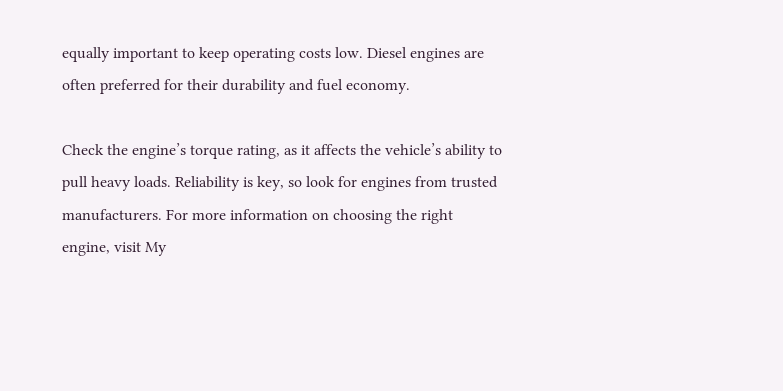equally important to keep operating costs low. Diesel engines are often preferred for their durability and fuel economy.

Check the engine’s torque rating, as it affects the vehicle’s ability to pull heavy loads. Reliability is key, so look for engines from trusted manufacturers. For more information on choosing the right engine, visit My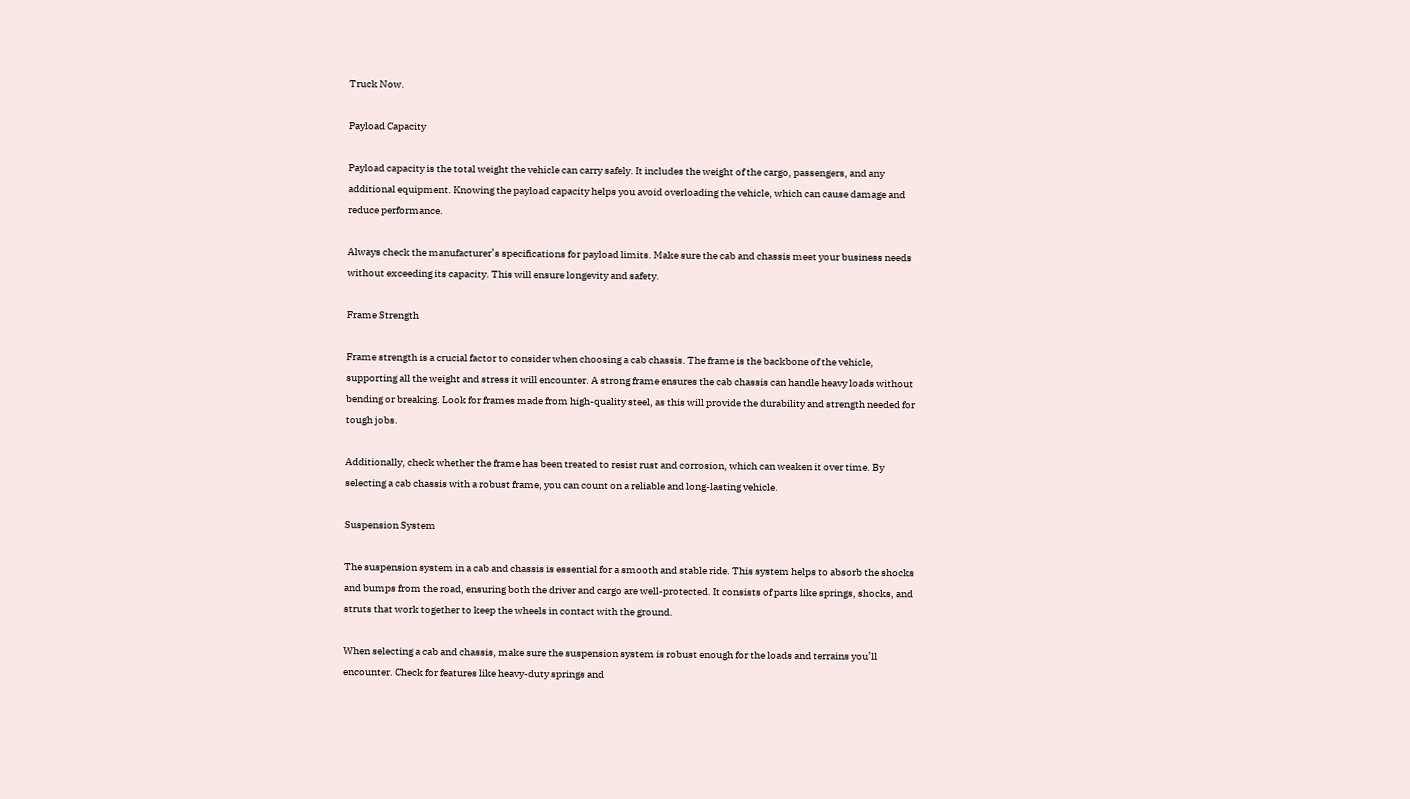Truck Now.

Payload Capacity

Payload capacity is the total weight the vehicle can carry safely. It includes the weight of the cargo, passengers, and any additional equipment. Knowing the payload capacity helps you avoid overloading the vehicle, which can cause damage and reduce performance.

Always check the manufacturer’s specifications for payload limits. Make sure the cab and chassis meet your business needs without exceeding its capacity. This will ensure longevity and safety.

Frame Strength

Frame strength is a crucial factor to consider when choosing a cab chassis. The frame is the backbone of the vehicle, supporting all the weight and stress it will encounter. A strong frame ensures the cab chassis can handle heavy loads without bending or breaking. Look for frames made from high-quality steel, as this will provide the durability and strength needed for tough jobs.

Additionally, check whether the frame has been treated to resist rust and corrosion, which can weaken it over time. By selecting a cab chassis with a robust frame, you can count on a reliable and long-lasting vehicle.

Suspension System

The suspension system in a cab and chassis is essential for a smooth and stable ride. This system helps to absorb the shocks and bumps from the road, ensuring both the driver and cargo are well-protected. It consists of parts like springs, shocks, and struts that work together to keep the wheels in contact with the ground.

When selecting a cab and chassis, make sure the suspension system is robust enough for the loads and terrains you’ll encounter. Check for features like heavy-duty springs and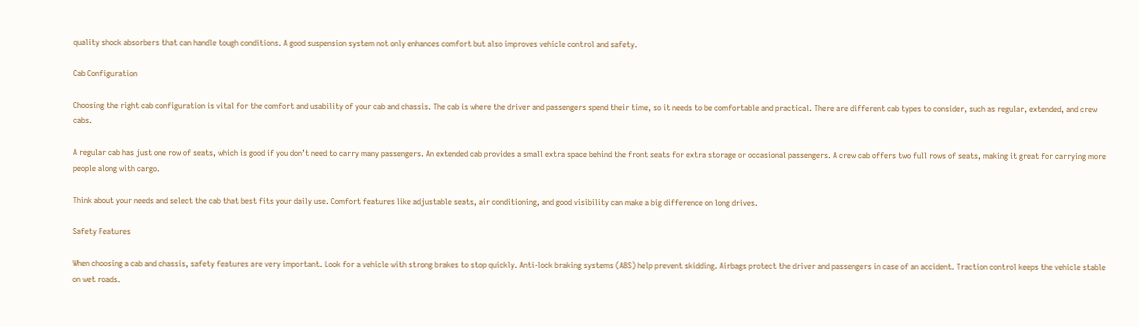quality shock absorbers that can handle tough conditions. A good suspension system not only enhances comfort but also improves vehicle control and safety.

Cab Configuration

Choosing the right cab configuration is vital for the comfort and usability of your cab and chassis. The cab is where the driver and passengers spend their time, so it needs to be comfortable and practical. There are different cab types to consider, such as regular, extended, and crew cabs.

A regular cab has just one row of seats, which is good if you don’t need to carry many passengers. An extended cab provides a small extra space behind the front seats for extra storage or occasional passengers. A crew cab offers two full rows of seats, making it great for carrying more people along with cargo.

Think about your needs and select the cab that best fits your daily use. Comfort features like adjustable seats, air conditioning, and good visibility can make a big difference on long drives.

Safety Features

When choosing a cab and chassis, safety features are very important. Look for a vehicle with strong brakes to stop quickly. Anti-lock braking systems (ABS) help prevent skidding. Airbags protect the driver and passengers in case of an accident. Traction control keeps the vehicle stable on wet roads.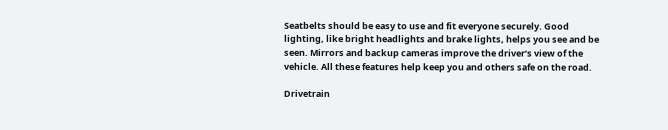Seatbelts should be easy to use and fit everyone securely. Good lighting, like bright headlights and brake lights, helps you see and be seen. Mirrors and backup cameras improve the driver’s view of the vehicle. All these features help keep you and others safe on the road.

Drivetrain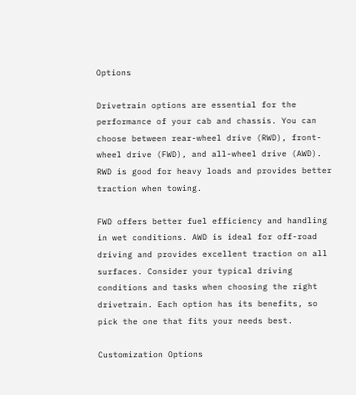Options

Drivetrain options are essential for the performance of your cab and chassis. You can choose between rear-wheel drive (RWD), front-wheel drive (FWD), and all-wheel drive (AWD). RWD is good for heavy loads and provides better traction when towing.

FWD offers better fuel efficiency and handling in wet conditions. AWD is ideal for off-road driving and provides excellent traction on all surfaces. Consider your typical driving conditions and tasks when choosing the right drivetrain. Each option has its benefits, so pick the one that fits your needs best.

Customization Options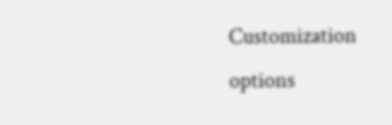Customization options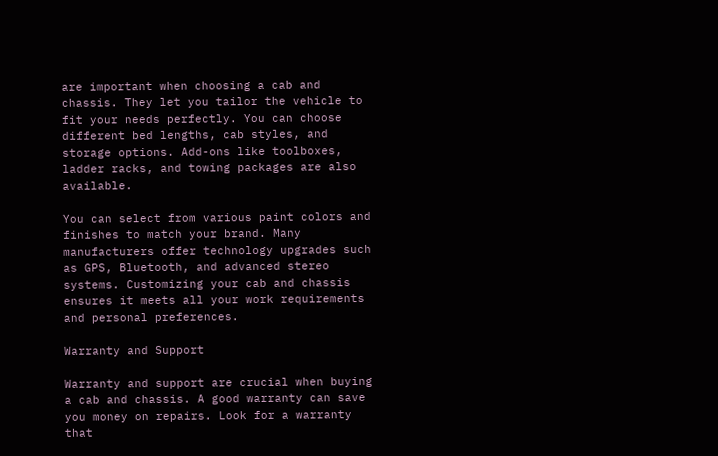are important when choosing a cab and chassis. They let you tailor the vehicle to fit your needs perfectly. You can choose different bed lengths, cab styles, and storage options. Add-ons like toolboxes, ladder racks, and towing packages are also available.

You can select from various paint colors and finishes to match your brand. Many manufacturers offer technology upgrades such as GPS, Bluetooth, and advanced stereo systems. Customizing your cab and chassis ensures it meets all your work requirements and personal preferences.

Warranty and Support

Warranty and support are crucial when buying a cab and chassis. A good warranty can save you money on repairs. Look for a warranty that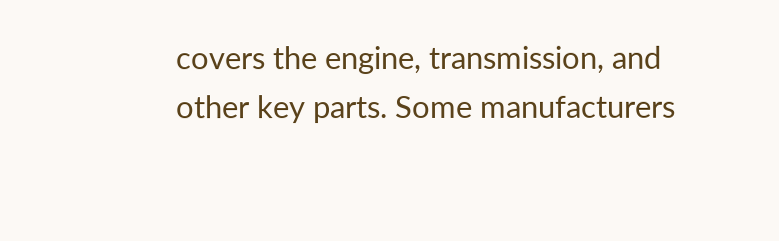covers the engine, transmission, and other key parts. Some manufacturers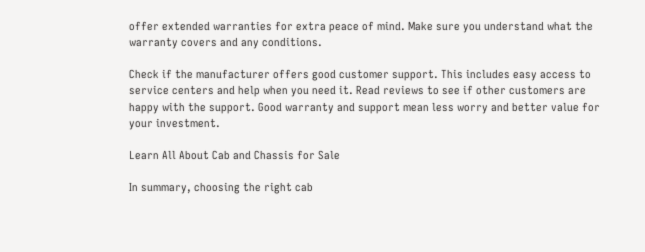offer extended warranties for extra peace of mind. Make sure you understand what the warranty covers and any conditions.

Check if the manufacturer offers good customer support. This includes easy access to service centers and help when you need it. Read reviews to see if other customers are happy with the support. Good warranty and support mean less worry and better value for your investment.

Learn All About Cab and Chassis for Sale

In summary, choosing the right cab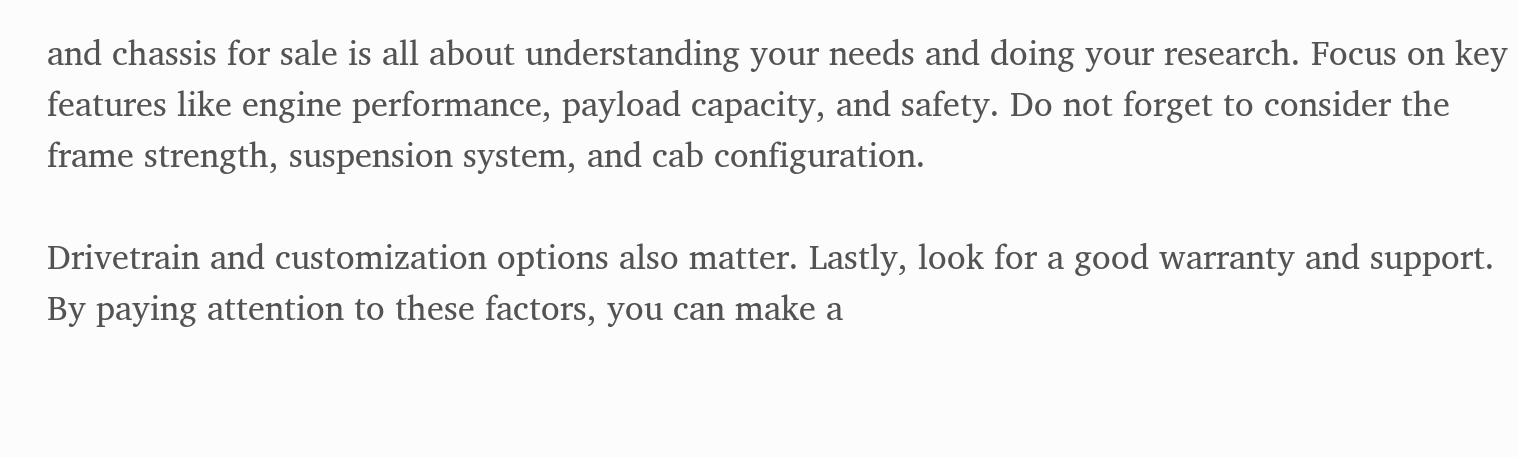and chassis for sale is all about understanding your needs and doing your research. Focus on key features like engine performance, payload capacity, and safety. Do not forget to consider the frame strength, suspension system, and cab configuration.

Drivetrain and customization options also matter. Lastly, look for a good warranty and support. By paying attention to these factors, you can make a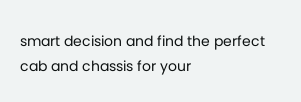smart decision and find the perfect cab and chassis for your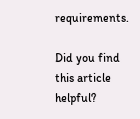requirements.

Did you find this article helpful?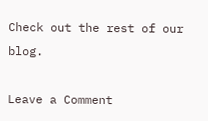Check out the rest of our blog.

Leave a Comment